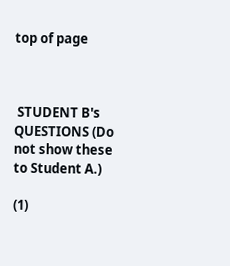top of page



 STUDENT B's QUESTIONS (Do not show these to Student A.)

(1)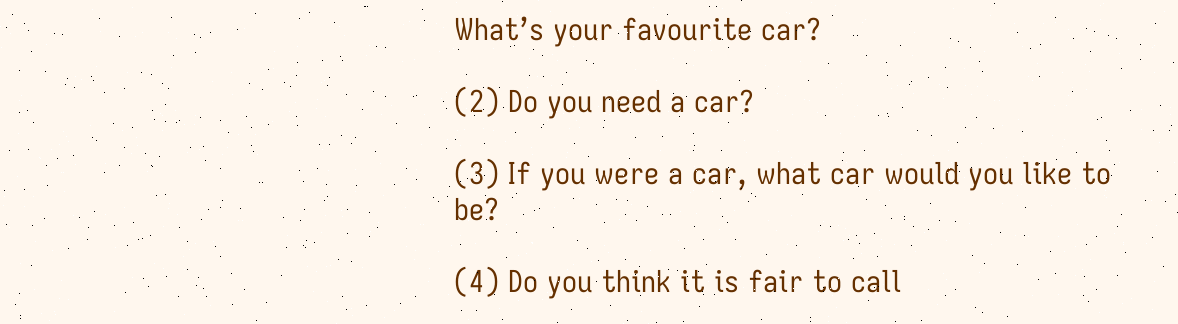What’s your favourite car?

(2) Do you need a car?

(3) If you were a car, what car would you like to be?

(4) Do you think it is fair to call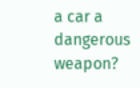a car a dangerous weapon?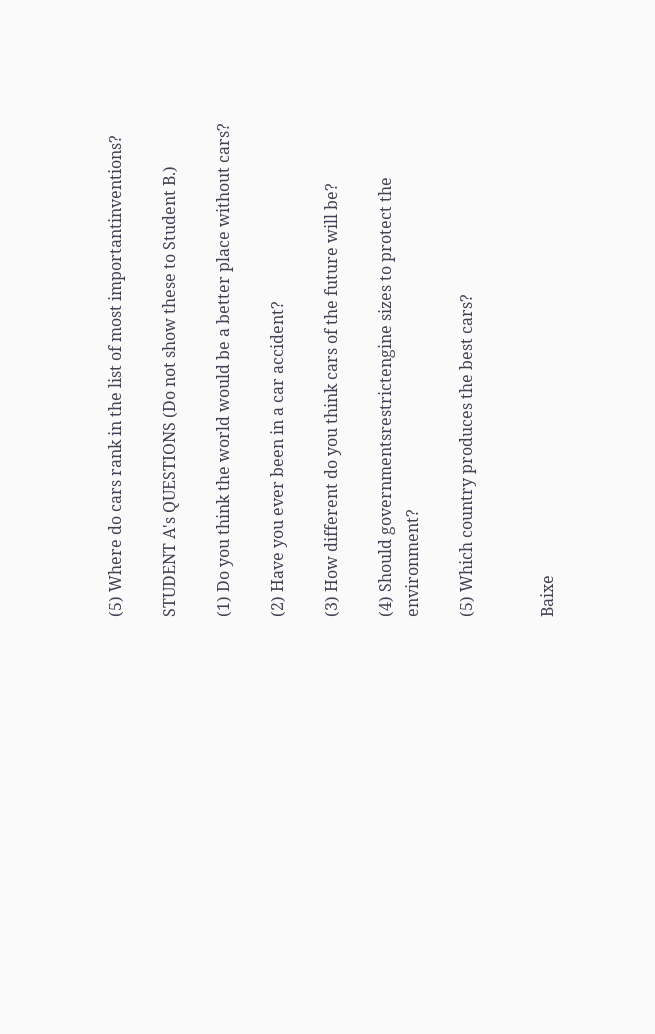(5) Where do cars rank in the list of most importantinventions?

STUDENT A's QUESTIONS (Do not show these to Student B.)

(1) Do you think the world would be a better place without cars?

(2) Have you ever been in a car accident?

(3) How different do you think cars of the future will be?

(4) Should governmentsrestrictengine sizes to protect the environment?

(5) Which country produces the best cars?


Baixe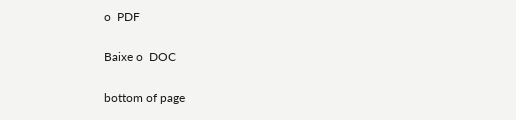o  PDF

Baixe o  DOC

bottom of page